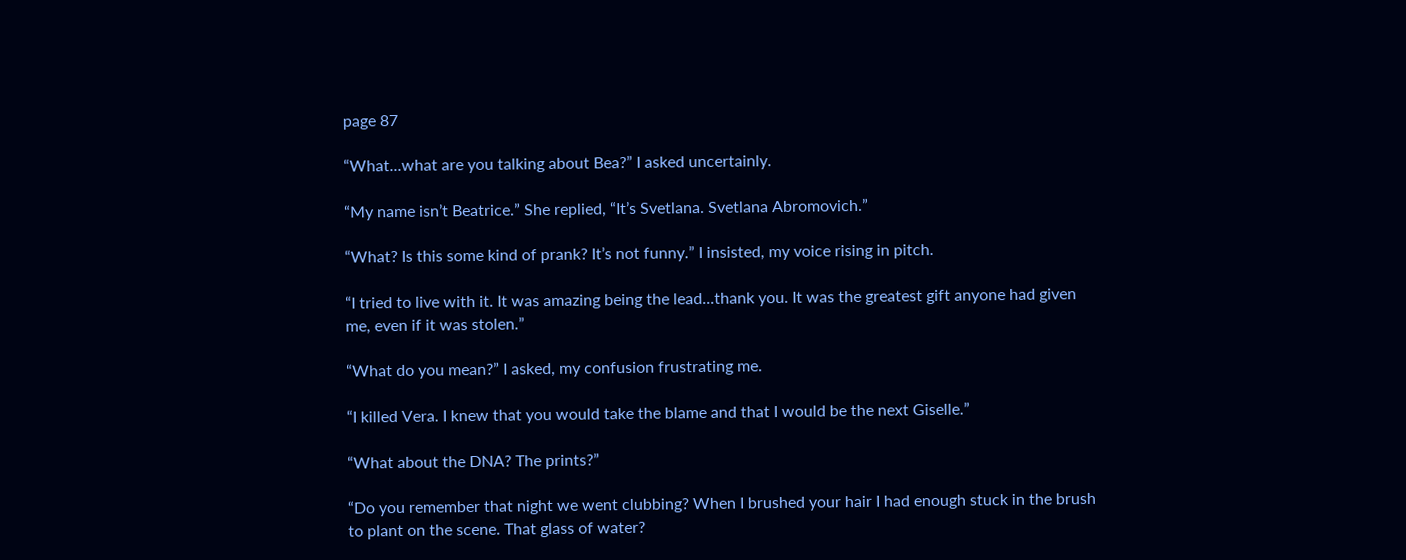page 87

“What...what are you talking about Bea?” I asked uncertainly.

“My name isn’t Beatrice.” She replied, “It’s Svetlana. Svetlana Abromovich.”

“What? Is this some kind of prank? It’s not funny.” I insisted, my voice rising in pitch.

“I tried to live with it. It was amazing being the lead...thank you. It was the greatest gift anyone had given me, even if it was stolen.”

“What do you mean?” I asked, my confusion frustrating me.

“I killed Vera. I knew that you would take the blame and that I would be the next Giselle.”

“What about the DNA? The prints?”

“Do you remember that night we went clubbing? When I brushed your hair I had enough stuck in the brush to plant on the scene. That glass of water?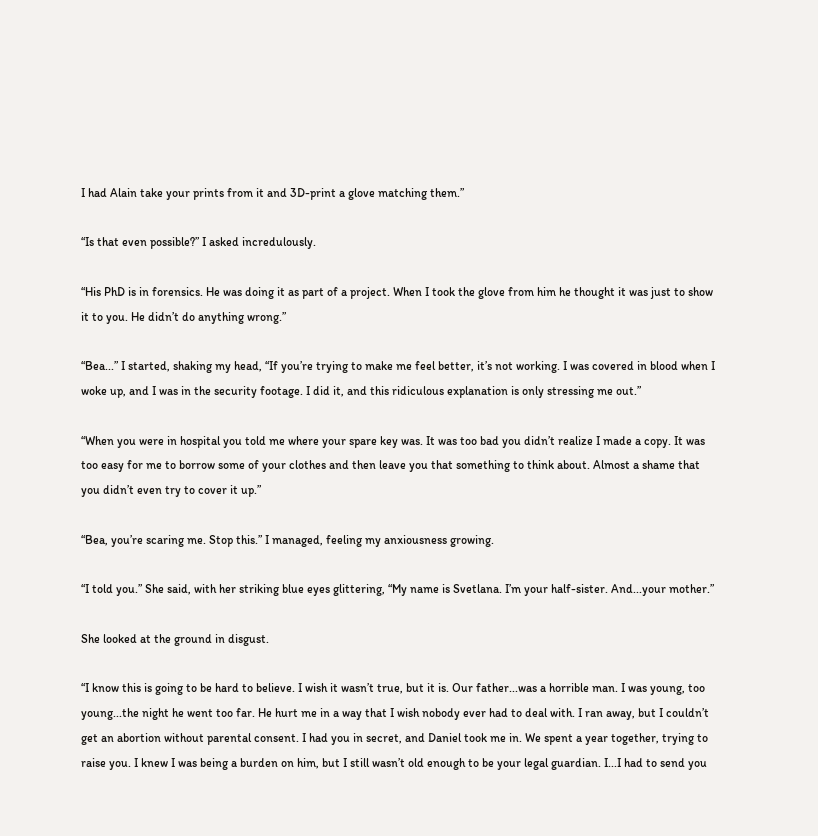I had Alain take your prints from it and 3D-print a glove matching them.”

“Is that even possible?” I asked incredulously.

“His PhD is in forensics. He was doing it as part of a project. When I took the glove from him he thought it was just to show it to you. He didn’t do anything wrong.”

“Bea...” I started, shaking my head, “If you’re trying to make me feel better, it’s not working. I was covered in blood when I woke up, and I was in the security footage. I did it, and this ridiculous explanation is only stressing me out.”

“When you were in hospital you told me where your spare key was. It was too bad you didn’t realize I made a copy. It was too easy for me to borrow some of your clothes and then leave you that something to think about. Almost a shame that you didn’t even try to cover it up.”

“Bea, you’re scaring me. Stop this.” I managed, feeling my anxiousness growing.

“I told you.” She said, with her striking blue eyes glittering, “My name is Svetlana. I’m your half-sister. And...your mother.”

She looked at the ground in disgust.

“I know this is going to be hard to believe. I wish it wasn’t true, but it is. Our father...was a horrible man. I was young, too young...the night he went too far. He hurt me in a way that I wish nobody ever had to deal with. I ran away, but I couldn’t get an abortion without parental consent. I had you in secret, and Daniel took me in. We spent a year together, trying to raise you. I knew I was being a burden on him, but I still wasn’t old enough to be your legal guardian. I...I had to send you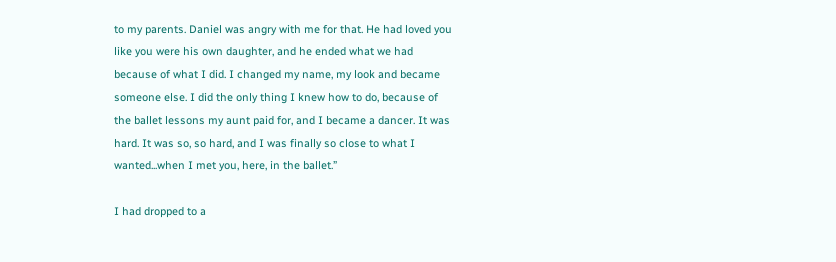to my parents. Daniel was angry with me for that. He had loved you like you were his own daughter, and he ended what we had because of what I did. I changed my name, my look and became someone else. I did the only thing I knew how to do, because of the ballet lessons my aunt paid for, and I became a dancer. It was hard. It was so, so hard, and I was finally so close to what I wanted...when I met you, here, in the ballet.”

I had dropped to a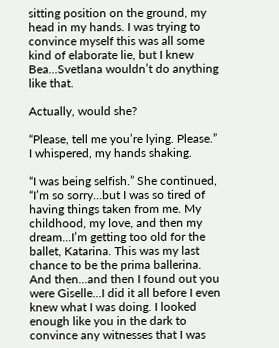sitting position on the ground, my head in my hands. I was trying to convince myself this was all some kind of elaborate lie, but I knew Bea...Svetlana wouldn’t do anything like that.

Actually, would she?

“Please, tell me you’re lying. Please.” I whispered, my hands shaking.

“I was being selfish.” She continued, “I’m so sorry...but I was so tired of having things taken from me. My childhood, my love, and then my dream...I’m getting too old for the ballet, Katarina. This was my last chance to be the prima ballerina. And then...and then I found out you were Giselle...I did it all before I even knew what I was doing. I looked enough like you in the dark to convince any witnesses that I was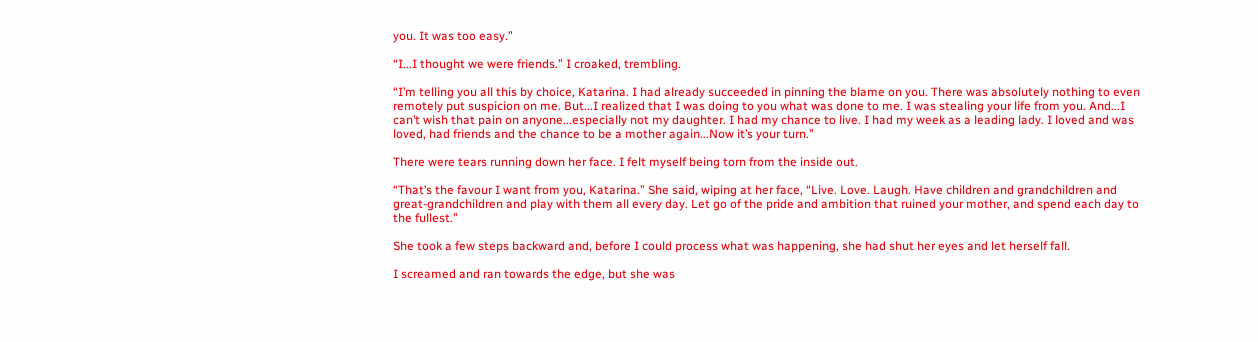you. It was too easy.”

“I...I thought we were friends.” I croaked, trembling.

“I’m telling you all this by choice, Katarina. I had already succeeded in pinning the blame on you. There was absolutely nothing to even remotely put suspicion on me. But...I realized that I was doing to you what was done to me. I was stealing your life from you. And...I can’t wish that pain on anyone...especially not my daughter. I had my chance to live. I had my week as a leading lady. I loved and was loved, had friends and the chance to be a mother again...Now it’s your turn.”

There were tears running down her face. I felt myself being torn from the inside out.

“That’s the favour I want from you, Katarina.” She said, wiping at her face, “Live. Love. Laugh. Have children and grandchildren and great-grandchildren and play with them all every day. Let go of the pride and ambition that ruined your mother, and spend each day to the fullest.”

She took a few steps backward and, before I could process what was happening, she had shut her eyes and let herself fall.

I screamed and ran towards the edge, but she was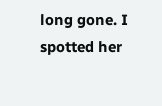long gone. I spotted her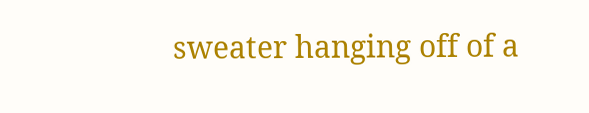sweater hanging off of a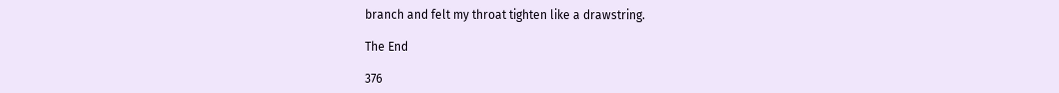branch and felt my throat tighten like a drawstring.

The End

376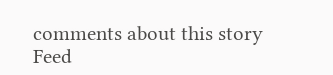comments about this story Feed